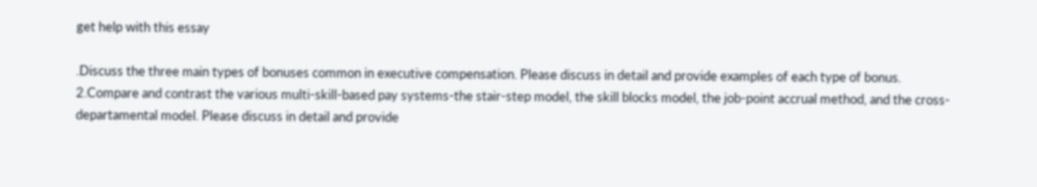get help with this essay

.Discuss the three main types of bonuses common in executive compensation. Please discuss in detail and provide examples of each type of bonus.
2.Compare and contrast the various multi-skill-based pay systems-the stair-step model, the skill blocks model, the job-point accrual method, and the cross-departamental model. Please discuss in detail and provide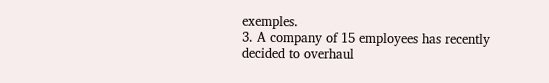exemples.
3. A company of 15 employees has recently decided to overhaul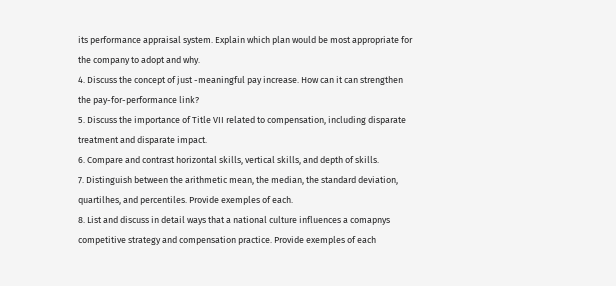its performance appraisal system. Explain which plan would be most appropriate for the company to adopt and why.
4. Discuss the concept of just -meaningful pay increase. How can it can strengthen the pay-for-performance link?
5. Discuss the importance of Title VII related to compensation, including disparate treatment and disparate impact.
6. Compare and contrast horizontal skills, vertical skills, and depth of skills.
7. Distinguish between the arithmetic mean, the median, the standard deviation, quartilhes, and percentiles. Provide exemples of each.
8. List and discuss in detail ways that a national culture influences a comapnys competitive strategy and compensation practice. Provide exemples of each